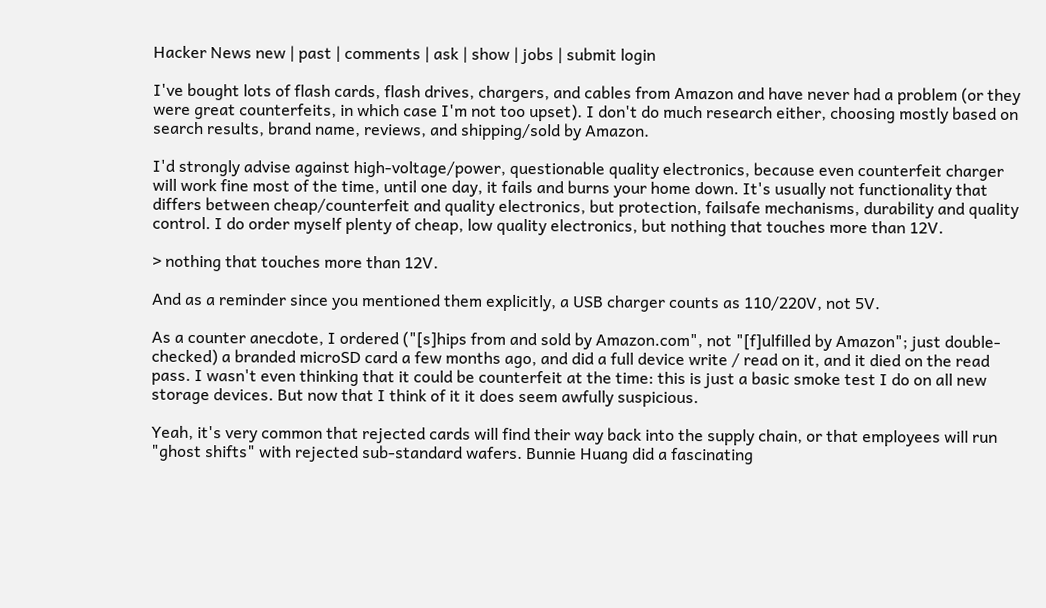Hacker News new | past | comments | ask | show | jobs | submit login

I've bought lots of flash cards, flash drives, chargers, and cables from Amazon and have never had a problem (or they were great counterfeits, in which case I'm not too upset). I don't do much research either, choosing mostly based on search results, brand name, reviews, and shipping/sold by Amazon.

I'd strongly advise against high-voltage/power, questionable quality electronics, because even counterfeit charger will work fine most of the time, until one day, it fails and burns your home down. It's usually not functionality that differs between cheap/counterfeit and quality electronics, but protection, failsafe mechanisms, durability and quality control. I do order myself plenty of cheap, low quality electronics, but nothing that touches more than 12V.

> nothing that touches more than 12V.

And as a reminder since you mentioned them explicitly, a USB charger counts as 110/220V, not 5V.

As a counter anecdote, I ordered ("[s]hips from and sold by Amazon.com", not "[f]ulfilled by Amazon"; just double-checked) a branded microSD card a few months ago, and did a full device write / read on it, and it died on the read pass. I wasn't even thinking that it could be counterfeit at the time: this is just a basic smoke test I do on all new storage devices. But now that I think of it it does seem awfully suspicious.

Yeah, it's very common that rejected cards will find their way back into the supply chain, or that employees will run "ghost shifts" with rejected sub-standard wafers. Bunnie Huang did a fascinating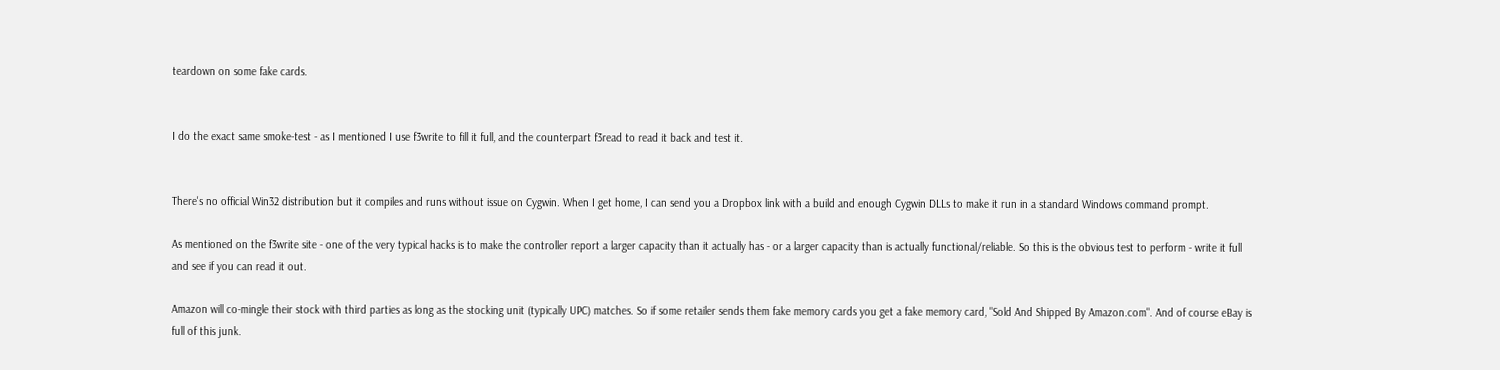teardown on some fake cards.


I do the exact same smoke-test - as I mentioned I use f3write to fill it full, and the counterpart f3read to read it back and test it.


There's no official Win32 distribution but it compiles and runs without issue on Cygwin. When I get home, I can send you a Dropbox link with a build and enough Cygwin DLLs to make it run in a standard Windows command prompt.

As mentioned on the f3write site - one of the very typical hacks is to make the controller report a larger capacity than it actually has - or a larger capacity than is actually functional/reliable. So this is the obvious test to perform - write it full and see if you can read it out.

Amazon will co-mingle their stock with third parties as long as the stocking unit (typically UPC) matches. So if some retailer sends them fake memory cards you get a fake memory card, "Sold And Shipped By Amazon.com". And of course eBay is full of this junk.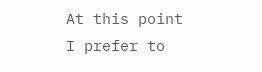At this point I prefer to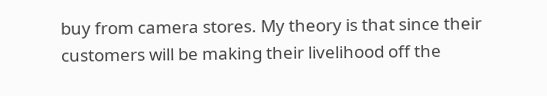buy from camera stores. My theory is that since their customers will be making their livelihood off the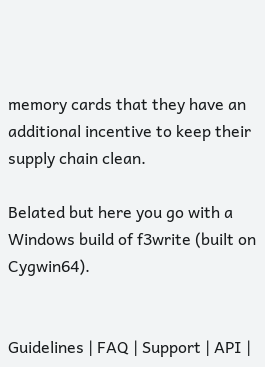memory cards that they have an additional incentive to keep their supply chain clean.

Belated but here you go with a Windows build of f3write (built on Cygwin64).


Guidelines | FAQ | Support | API |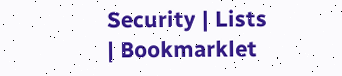Security | Lists | Bookmarklet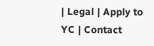| Legal | Apply to YC | Contact